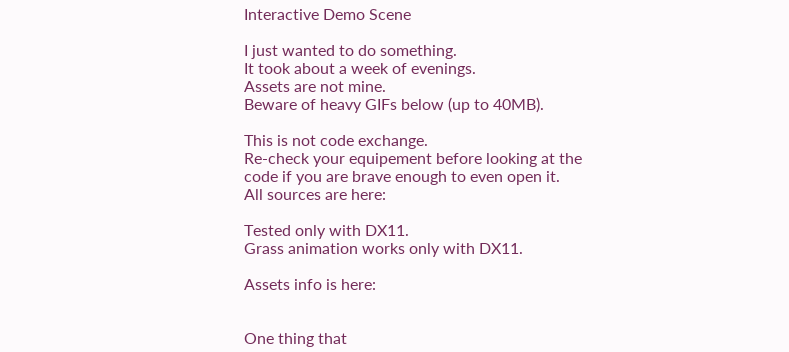Interactive Demo Scene

I just wanted to do something.
It took about a week of evenings.
Assets are not mine.
Beware of heavy GIFs below (up to 40MB).

This is not code exchange.
Re-check your equipement before looking at the code if you are brave enough to even open it.
All sources are here:

Tested only with DX11.
Grass animation works only with DX11.

Assets info is here:


One thing that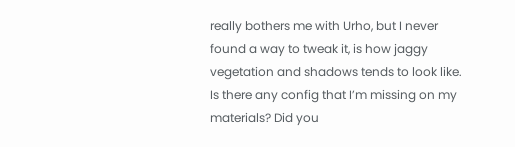really bothers me with Urho, but I never found a way to tweak it, is how jaggy vegetation and shadows tends to look like. Is there any config that I’m missing on my materials? Did you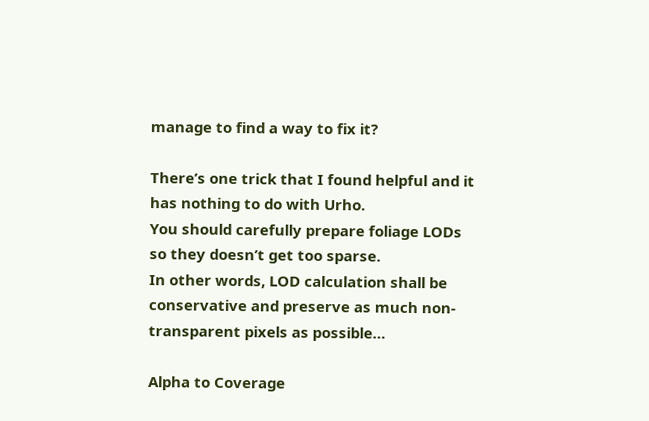manage to find a way to fix it?

There’s one trick that I found helpful and it has nothing to do with Urho.
You should carefully prepare foliage LODs so they doesn’t get too sparse.
In other words, LOD calculation shall be conservative and preserve as much non-transparent pixels as possible…

Alpha to Coverage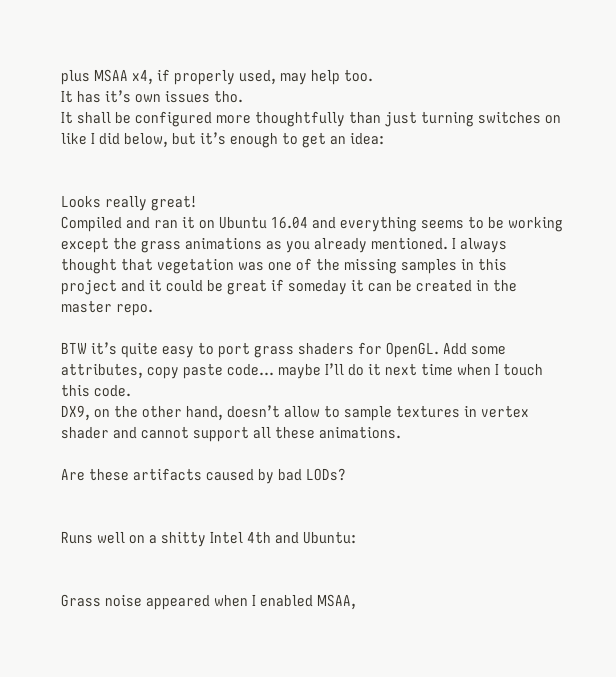plus MSAA x4, if properly used, may help too.
It has it’s own issues tho.
It shall be configured more thoughtfully than just turning switches on like I did below, but it’s enough to get an idea:


Looks really great!
Compiled and ran it on Ubuntu 16.04 and everything seems to be working except the grass animations as you already mentioned. I always thought that vegetation was one of the missing samples in this project and it could be great if someday it can be created in the master repo.

BTW it’s quite easy to port grass shaders for OpenGL. Add some attributes, copy paste code… maybe I’ll do it next time when I touch this code.
DX9, on the other hand, doesn’t allow to sample textures in vertex shader and cannot support all these animations.

Are these artifacts caused by bad LODs?


Runs well on a shitty Intel 4th and Ubuntu:


Grass noise appeared when I enabled MSAA,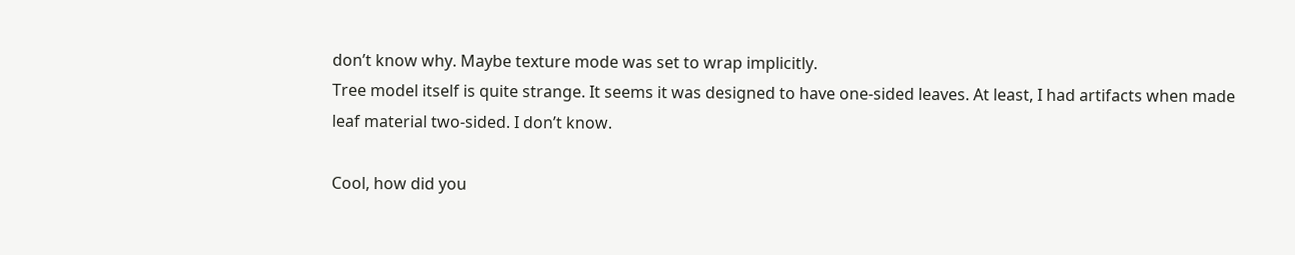don’t know why. Maybe texture mode was set to wrap implicitly.
Tree model itself is quite strange. It seems it was designed to have one-sided leaves. At least, I had artifacts when made leaf material two-sided. I don’t know.

Cool, how did you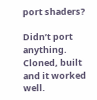port shaders?

Didn’t port anything. Cloned, built and it worked well.